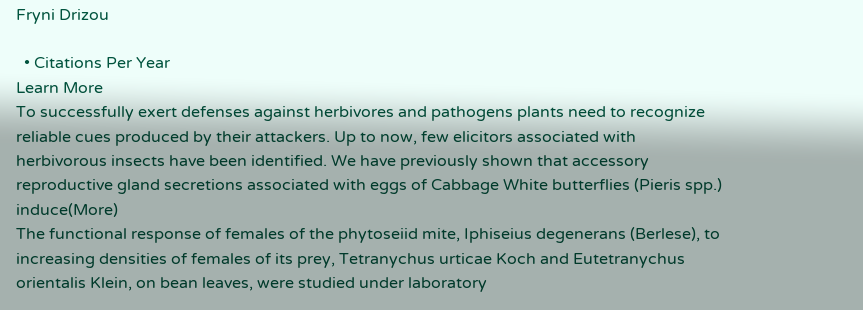Fryni Drizou

  • Citations Per Year
Learn More
To successfully exert defenses against herbivores and pathogens plants need to recognize reliable cues produced by their attackers. Up to now, few elicitors associated with herbivorous insects have been identified. We have previously shown that accessory reproductive gland secretions associated with eggs of Cabbage White butterflies (Pieris spp.) induce(More)
The functional response of females of the phytoseiid mite, Iphiseius degenerans (Berlese), to increasing densities of females of its prey, Tetranychus urticae Koch and Eutetranychus orientalis Klein, on bean leaves, were studied under laboratory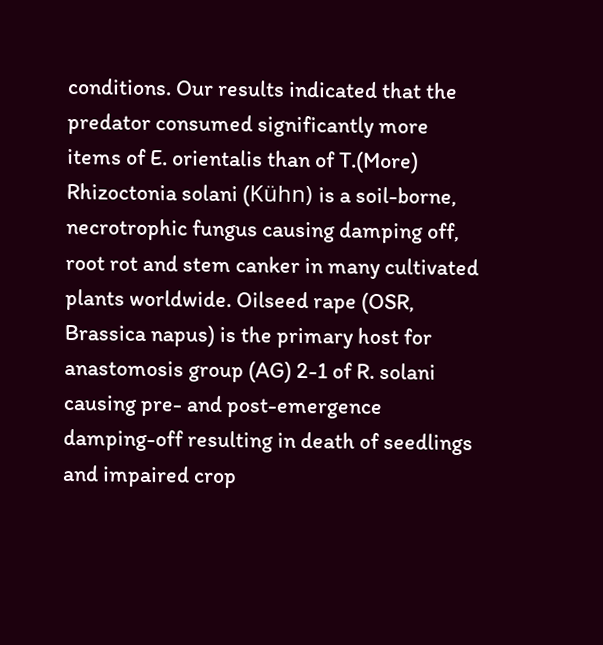conditions. Our results indicated that the predator consumed significantly more items of E. orientalis than of T.(More)
Rhizoctonia solani (Kühn) is a soil-borne, necrotrophic fungus causing damping off, root rot and stem canker in many cultivated plants worldwide. Oilseed rape (OSR, Brassica napus) is the primary host for anastomosis group (AG) 2-1 of R. solani causing pre- and post-emergence damping-off resulting in death of seedlings and impaired crop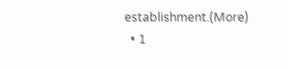establishment.(More)
  • 1